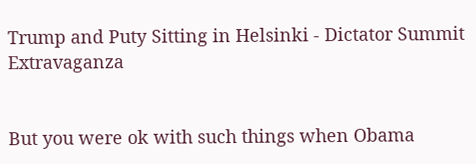Trump and Puty Sitting in Helsinki - Dictator Summit Extravaganza


But you were ok with such things when Obama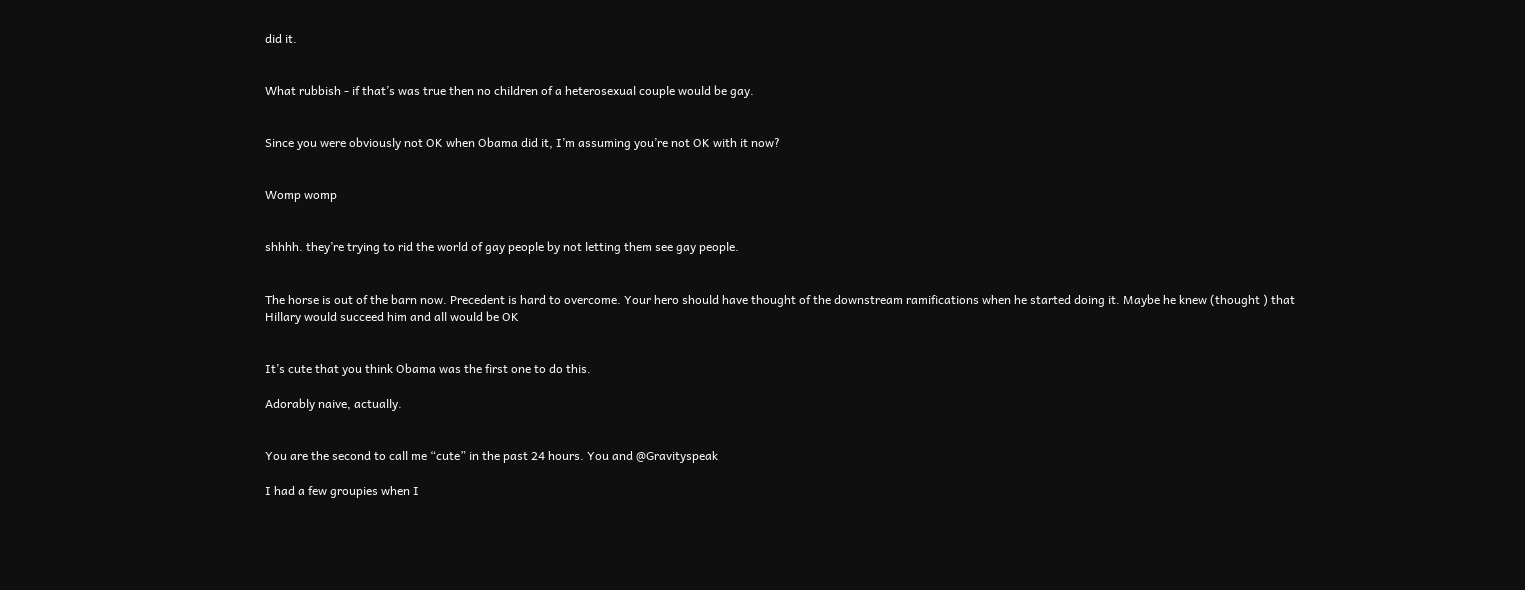did it.


What rubbish - if that’s was true then no children of a heterosexual couple would be gay.


Since you were obviously not OK when Obama did it, I’m assuming you’re not OK with it now?


Womp womp


shhhh. they’re trying to rid the world of gay people by not letting them see gay people.


The horse is out of the barn now. Precedent is hard to overcome. Your hero should have thought of the downstream ramifications when he started doing it. Maybe he knew (thought ) that Hillary would succeed him and all would be OK


It’s cute that you think Obama was the first one to do this.

Adorably naive, actually.


You are the second to call me “cute” in the past 24 hours. You and @Gravityspeak

I had a few groupies when I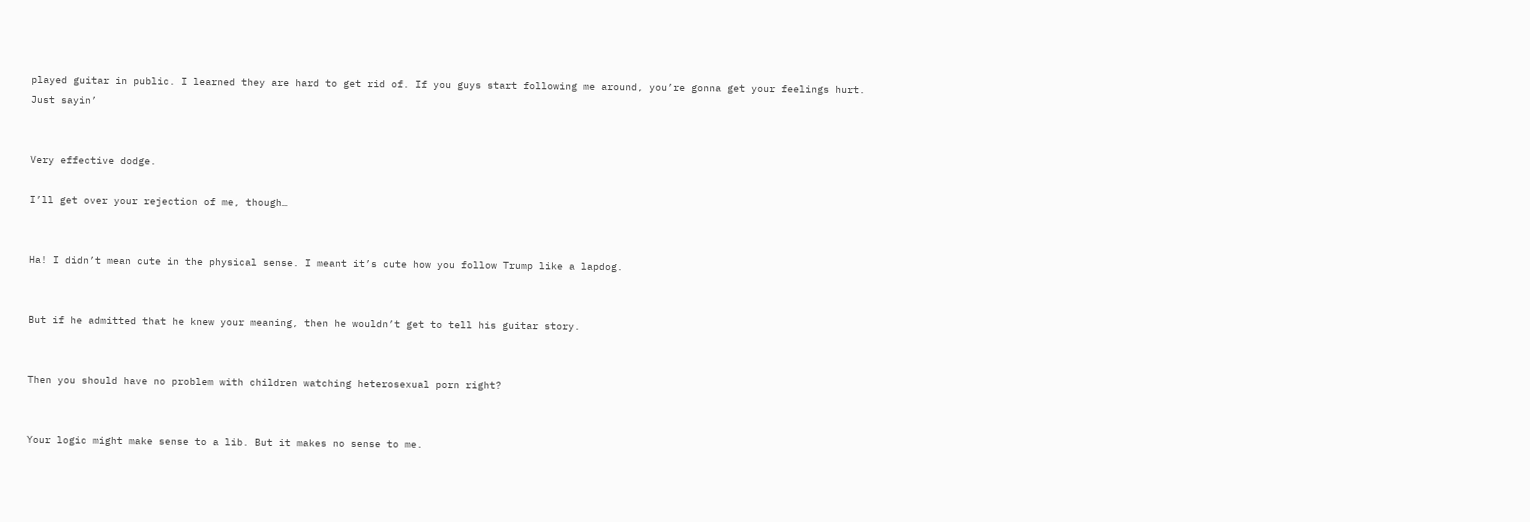played guitar in public. I learned they are hard to get rid of. If you guys start following me around, you’re gonna get your feelings hurt.
Just sayin’


Very effective dodge.

I’ll get over your rejection of me, though…


Ha! I didn’t mean cute in the physical sense. I meant it’s cute how you follow Trump like a lapdog.


But if he admitted that he knew your meaning, then he wouldn’t get to tell his guitar story.


Then you should have no problem with children watching heterosexual porn right?


Your logic might make sense to a lib. But it makes no sense to me.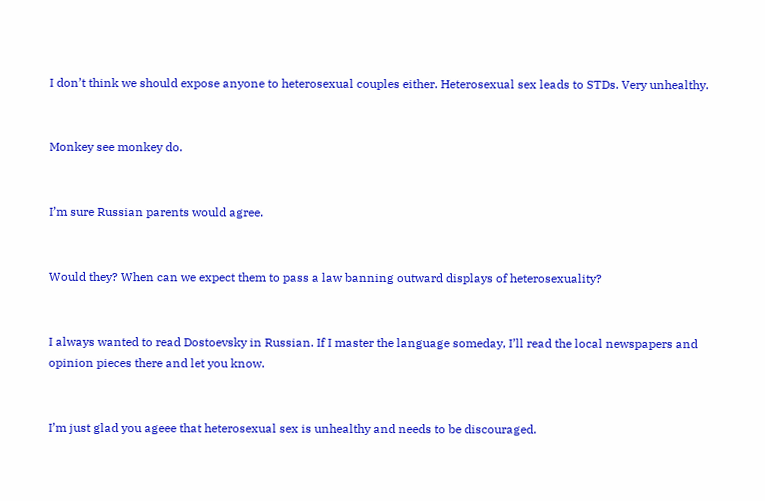I don’t think we should expose anyone to heterosexual couples either. Heterosexual sex leads to STDs. Very unhealthy.


Monkey see monkey do.


I’m sure Russian parents would agree.


Would they? When can we expect them to pass a law banning outward displays of heterosexuality?


I always wanted to read Dostoevsky in Russian. If I master the language someday, I’ll read the local newspapers and opinion pieces there and let you know.


I’m just glad you ageee that heterosexual sex is unhealthy and needs to be discouraged.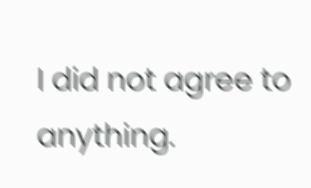I did not agree to anything.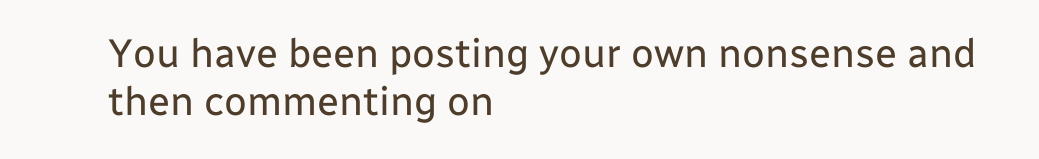You have been posting your own nonsense and then commenting on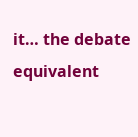it… the debate equivalent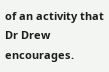of an activity that Dr Drew encourages.